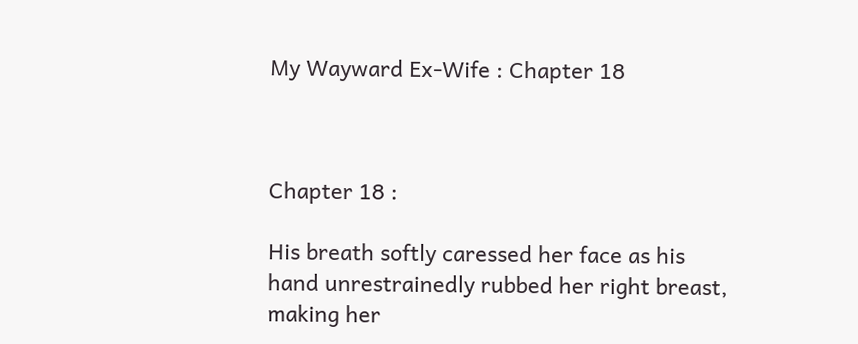My Wayward Ex-Wife : Chapter 18



Chapter 18 :

His breath softly caressed her face as his hand unrestrainedly rubbed her right breast, making her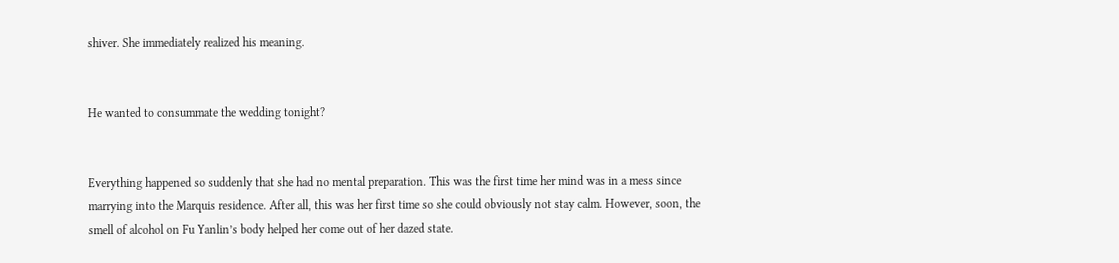shiver. She immediately realized his meaning.


He wanted to consummate the wedding tonight?


Everything happened so suddenly that she had no mental preparation. This was the first time her mind was in a mess since marrying into the Marquis residence. After all, this was her first time so she could obviously not stay calm. However, soon, the smell of alcohol on Fu Yanlin’s body helped her come out of her dazed state.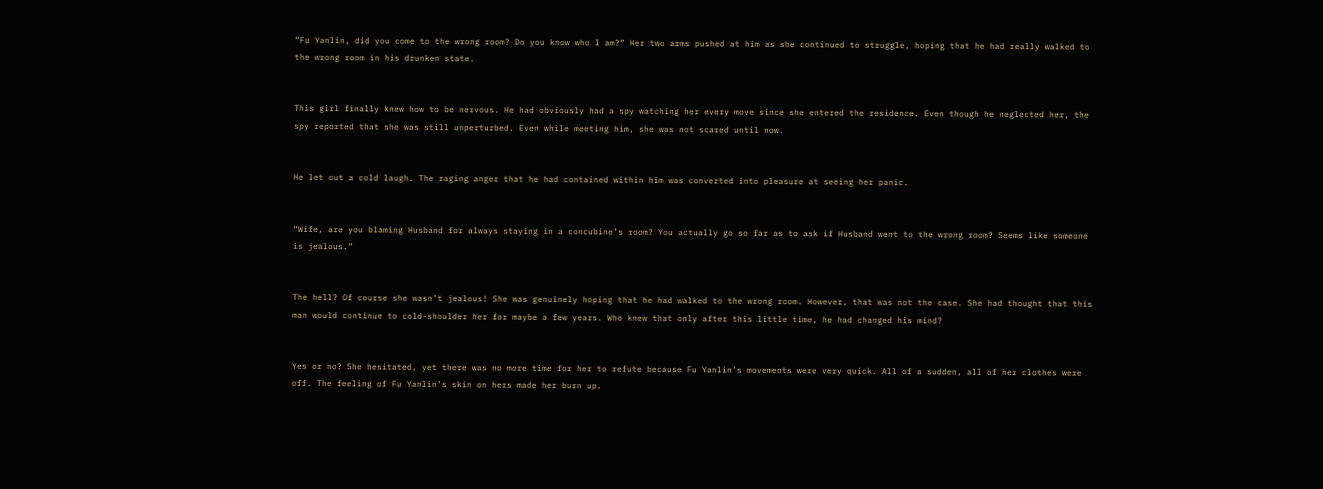“Fu Yanlin, did you come to the wrong room? Do you know who I am?” Her two arms pushed at him as she continued to struggle, hoping that he had really walked to the wrong room in his drunken state.


This girl finally knew how to be nervous. He had obviously had a spy watching her every move since she entered the residence. Even though he neglected her, the spy reported that she was still unperturbed. Even while meeting him, she was not scared until now.


He let out a cold laugh. The raging anger that he had contained within him was converted into pleasure at seeing her panic.


“Wife, are you blaming Husband for always staying in a concubine’s room? You actually go so far as to ask if Husband went to the wrong room? Seems like someone is jealous.”


The hell? Of course she wasn’t jealous! She was genuinely hoping that he had walked to the wrong room. However, that was not the case. She had thought that this man would continue to cold-shoulder her for maybe a few years. Who knew that only after this little time, he had changed his mind?


Yes or no? She hesitated, yet there was no more time for her to refute because Fu Yanlin’s movements were very quick. All of a sudden, all of her clothes were off. The feeling of Fu Yanlin’s skin on hers made her burn up.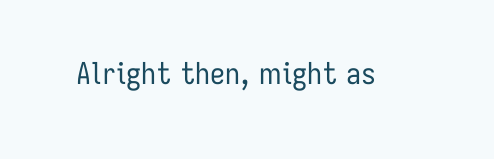Alright then, might as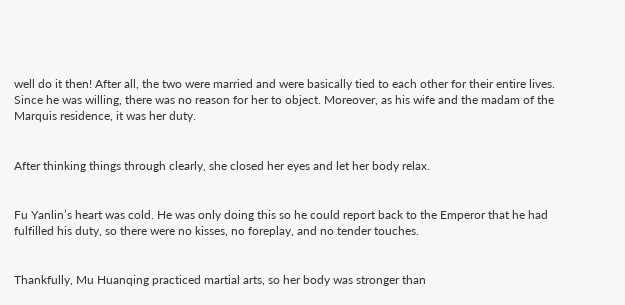well do it then! After all, the two were married and were basically tied to each other for their entire lives. Since he was willing, there was no reason for her to object. Moreover, as his wife and the madam of the Marquis residence, it was her duty.


After thinking things through clearly, she closed her eyes and let her body relax.


Fu Yanlin’s heart was cold. He was only doing this so he could report back to the Emperor that he had fulfilled his duty, so there were no kisses, no foreplay, and no tender touches.


Thankfully, Mu Huanqing practiced martial arts, so her body was stronger than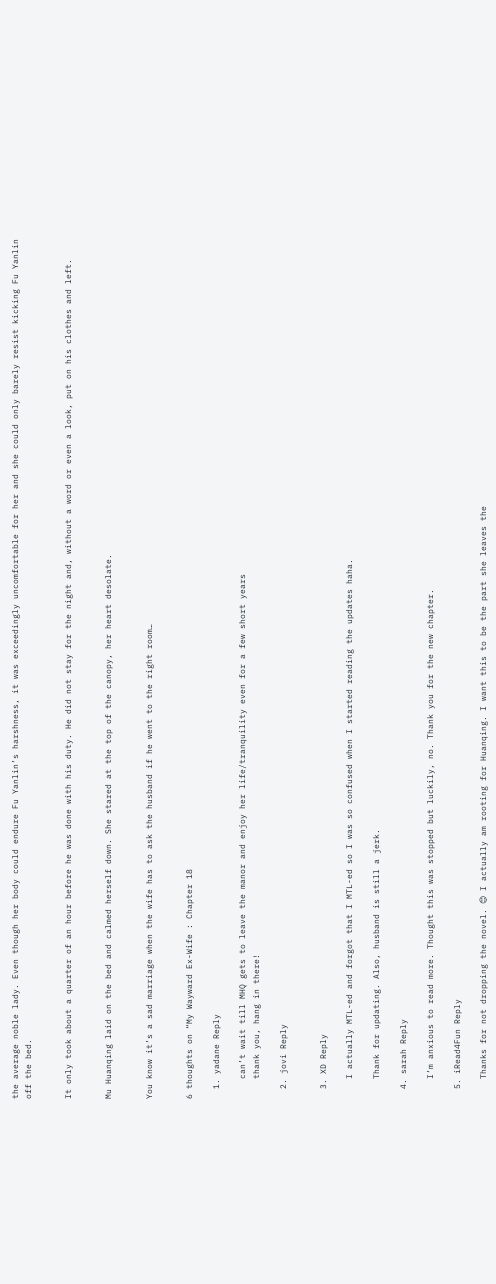the average noble lady. Even though her body could endure Fu Yanlin’s harshness, it was exceedingly uncomfortable for her and she could only barely resist kicking Fu Yanlin off the bed.


It only took about a quarter of an hour before he was done with his duty. He did not stay for the night and, without a word or even a look, put on his clothes and left.


Mu Huanqing laid on the bed and calmed herself down. She stared at the top of the canopy, her heart desolate.


You know it’s a sad marriage when the wife has to ask the husband if he went to the right room…


6 thoughts on “My Wayward Ex-Wife : Chapter 18

  1. yadane Reply

    can’t wait till MHQ gets to leave the manor and enjoy her life/tranquility even for a few short years
    thank you, hang in there!

  2. jovi Reply


  3. XD Reply

    I actually MTL-ed and forgot that I MTL-ed so I was so confused when I started reading the updates haha.

    Thank for updating. Also, husband is still a jerk.

  4. sarah Reply

    I’m anxious to read more. Thought this was stopped but luckily, no. Thank you for the new chapter.

  5. iRead4Fun Reply

    Thanks for not dropping the novel. 😊 I actually am rooting for Huanqing. I want this to be the part she leaves the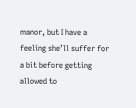manor, but I have a feeling she’ll suffer for a bit before getting allowed to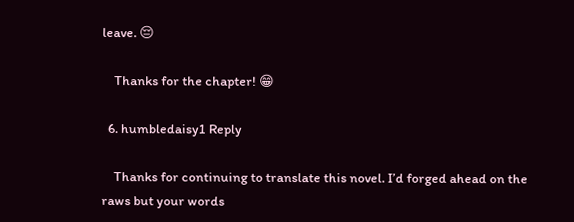leave. 😔

    Thanks for the chapter! 😁

  6. humbledaisy1 Reply

    Thanks for continuing to translate this novel. I’d forged ahead on the raws but your words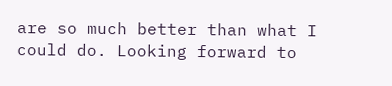are so much better than what I could do. Looking forward to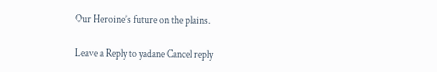Our Heroine’s future on the plains.

Leave a Reply to yadane Cancel reply